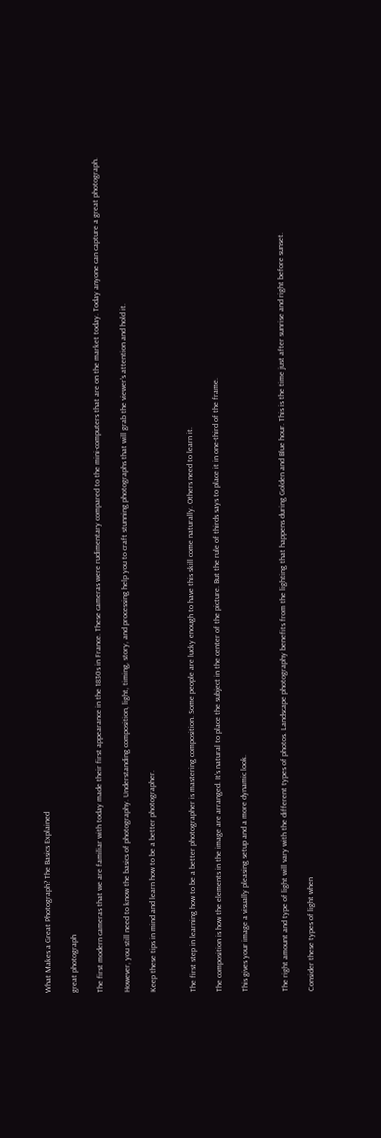What Makes a Great Photograph? The Basics Explained

great photograph

The first modern cameras that we are familiar with today made their first appearance in the 1830s in France. These cameras were rudimentary compared to the mini-computers that are on the market today. Today anyone can capture a great photograph.

However, you still need to know the basics of photography. Understanding composition, light, timing, story, and processing help you to craft stunning photographs that will grab the viewer’s attention and hold it.

Keep these tips in mind and learn how to be a better photographer.


The first step in learning how to be a better photographer is mastering composition. Some people are lucky enough to have this skill come naturally. Others need to learn it.

The composition is how the elements in the image are arranged. It’s natural to place the subject in the center of the picture. But the rule of thirds says to place it in one-third of the frame.

This gives your image a visually pleasing setup and a more dynamic look.


The right amount and type of light will vary with the different types of photos. Landscape photography benefits from the lighting that happens during Golden and Blue hour. This is the time just after sunrise and right before sunset.

Consider these types of light when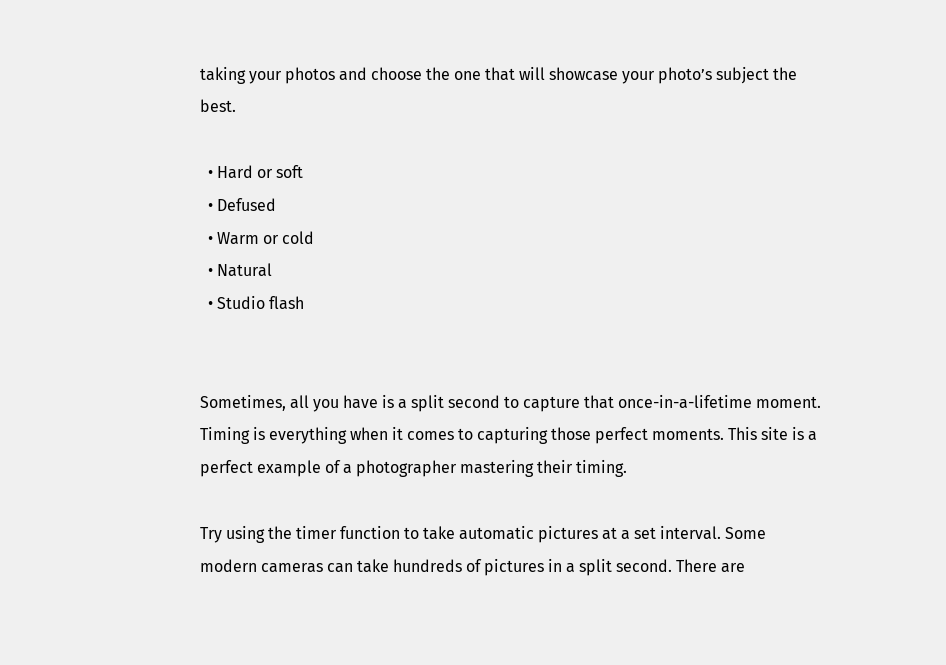taking your photos and choose the one that will showcase your photo’s subject the best.

  • Hard or soft
  • Defused
  • Warm or cold
  • Natural
  • Studio flash


Sometimes, all you have is a split second to capture that once-in-a-lifetime moment. Timing is everything when it comes to capturing those perfect moments. This site is a perfect example of a photographer mastering their timing.

Try using the timer function to take automatic pictures at a set interval. Some modern cameras can take hundreds of pictures in a split second. There are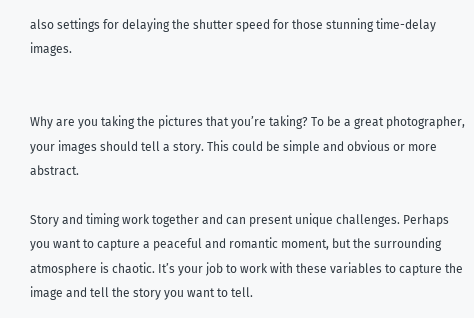also settings for delaying the shutter speed for those stunning time-delay images.


Why are you taking the pictures that you’re taking? To be a great photographer, your images should tell a story. This could be simple and obvious or more abstract.

Story and timing work together and can present unique challenges. Perhaps you want to capture a peaceful and romantic moment, but the surrounding atmosphere is chaotic. It’s your job to work with these variables to capture the image and tell the story you want to tell.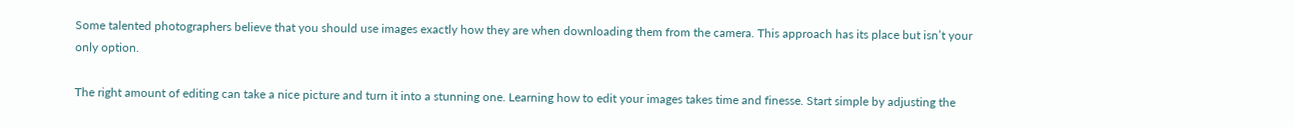Some talented photographers believe that you should use images exactly how they are when downloading them from the camera. This approach has its place but isn’t your only option.

The right amount of editing can take a nice picture and turn it into a stunning one. Learning how to edit your images takes time and finesse. Start simple by adjusting the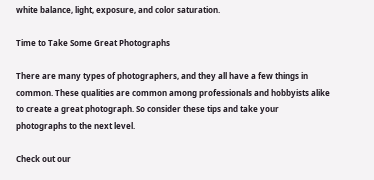white balance, light, exposure, and color saturation.

Time to Take Some Great Photographs

There are many types of photographers, and they all have a few things in common. These qualities are common among professionals and hobbyists alike to create a great photograph. So consider these tips and take your photographs to the next level.

Check out our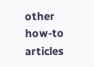other how-to articles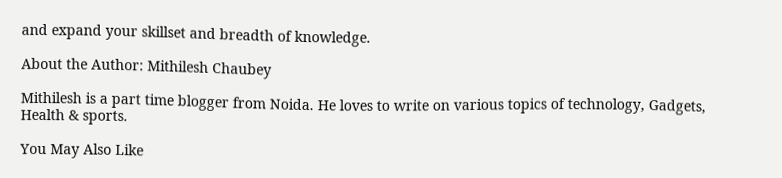and expand your skillset and breadth of knowledge.

About the Author: Mithilesh Chaubey

Mithilesh is a part time blogger from Noida. He loves to write on various topics of technology, Gadgets, Health & sports.

You May Also Like